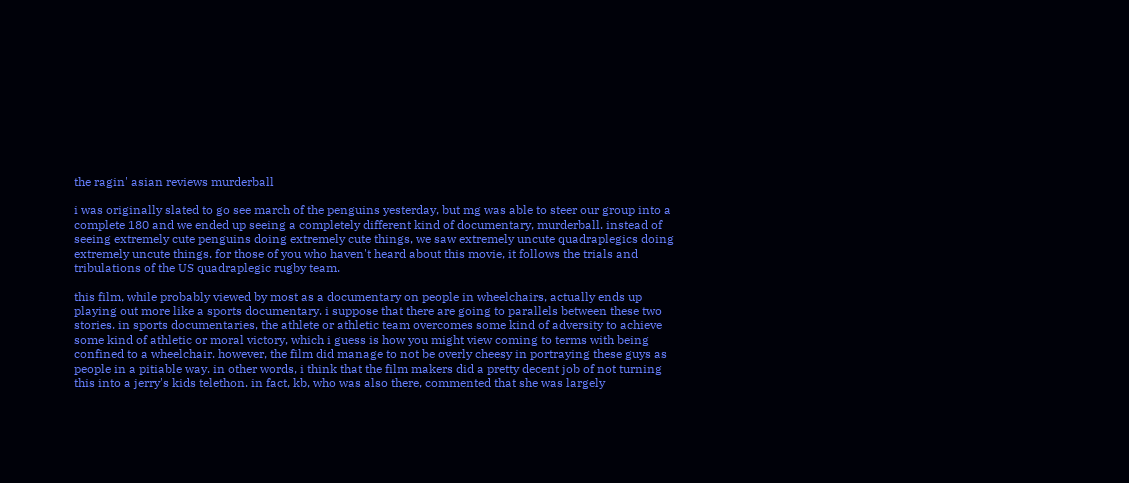the ragin' asian reviews murderball

i was originally slated to go see march of the penguins yesterday, but mg was able to steer our group into a complete 180 and we ended up seeing a completely different kind of documentary, murderball. instead of seeing extremely cute penguins doing extremely cute things, we saw extremely uncute quadraplegics doing extremely uncute things. for those of you who haven't heard about this movie, it follows the trials and tribulations of the US quadraplegic rugby team.

this film, while probably viewed by most as a documentary on people in wheelchairs, actually ends up playing out more like a sports documentary. i suppose that there are going to parallels between these two stories. in sports documentaries, the athlete or athletic team overcomes some kind of adversity to achieve some kind of athletic or moral victory, which i guess is how you might view coming to terms with being confined to a wheelchair. however, the film did manage to not be overly cheesy in portraying these guys as people in a pitiable way. in other words, i think that the film makers did a pretty decent job of not turning this into a jerry's kids telethon. in fact, kb, who was also there, commented that she was largely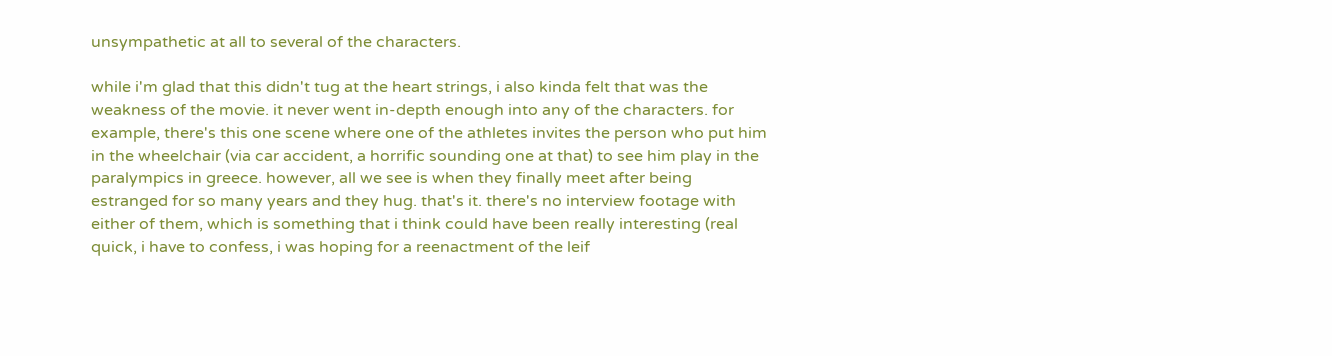unsympathetic at all to several of the characters.

while i'm glad that this didn't tug at the heart strings, i also kinda felt that was the weakness of the movie. it never went in-depth enough into any of the characters. for example, there's this one scene where one of the athletes invites the person who put him in the wheelchair (via car accident, a horrific sounding one at that) to see him play in the paralympics in greece. however, all we see is when they finally meet after being estranged for so many years and they hug. that's it. there's no interview footage with either of them, which is something that i think could have been really interesting (real quick, i have to confess, i was hoping for a reenactment of the leif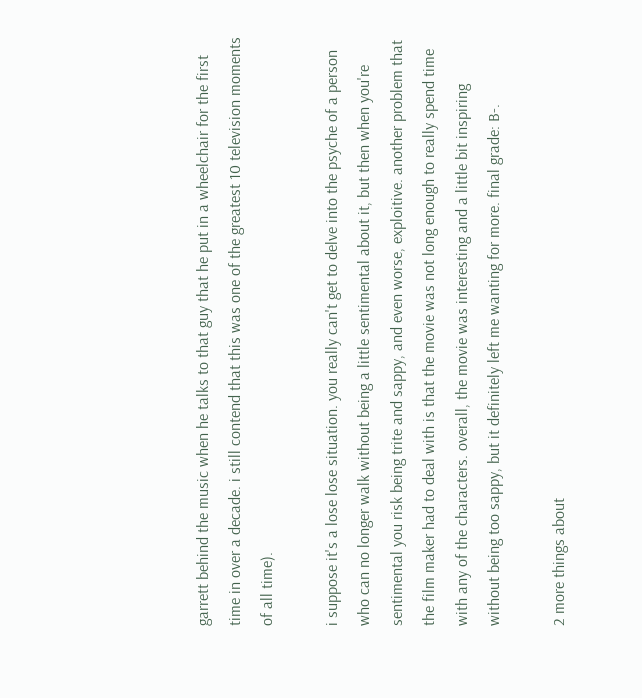garrett behind the music when he talks to that guy that he put in a wheelchair for the first time in over a decade. i still contend that this was one of the greatest 10 television moments of all time).

i suppose it's a lose lose situation. you really can't get to delve into the psyche of a person who can no longer walk without being a little sentimental about it, but then when you're sentimental you risk being trite and sappy, and even worse, exploitive. another problem that the film maker had to deal with is that the movie was not long enough to really spend time with any of the characters. overall, the movie was interesting and a little bit inspiring without being too sappy, but it definitely left me wanting for more. final grade: B-.

2 more things about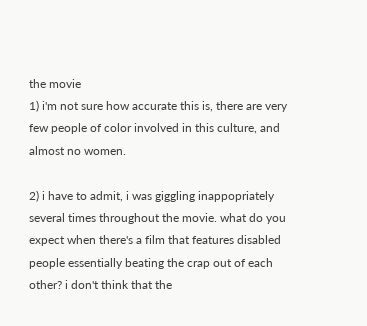the movie
1) i'm not sure how accurate this is, there are very few people of color involved in this culture, and almost no women.

2) i have to admit, i was giggling inappopriately several times throughout the movie. what do you expect when there's a film that features disabled people essentially beating the crap out of each other? i don't think that the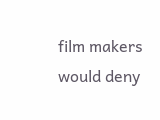film makers would deny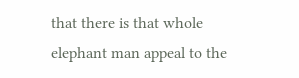that there is that whole elephant man appeal to the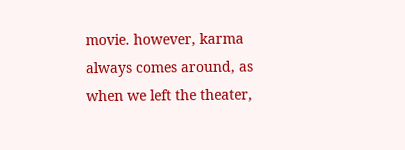movie. however, karma always comes around, as when we left the theater,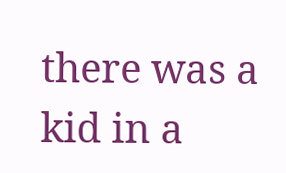there was a kid in a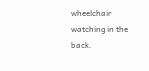wheelchair watching in the back.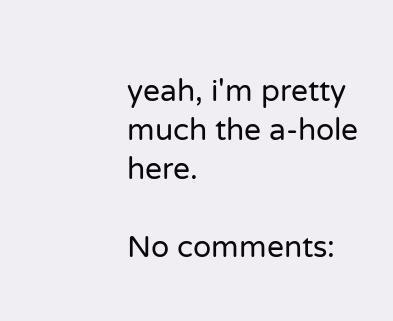yeah, i'm pretty much the a-hole here.

No comments: